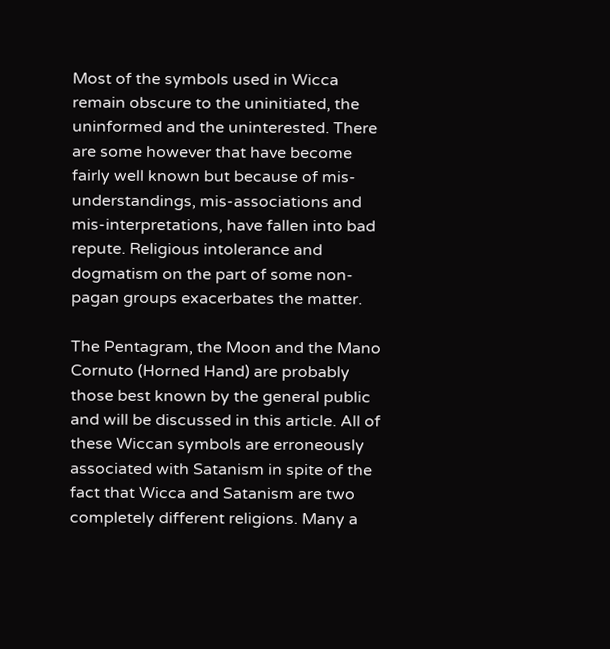Most of the symbols used in Wicca remain obscure to the uninitiated, the uninformed and the uninterested. There are some however that have become fairly well known but because of mis-understandings, mis-associations and mis-interpretations, have fallen into bad repute. Religious intolerance and dogmatism on the part of some non-pagan groups exacerbates the matter.

The Pentagram, the Moon and the Mano Cornuto (Horned Hand) are probably those best known by the general public and will be discussed in this article. All of these Wiccan symbols are erroneously associated with Satanism in spite of the fact that Wicca and Satanism are two completely different religions. Many a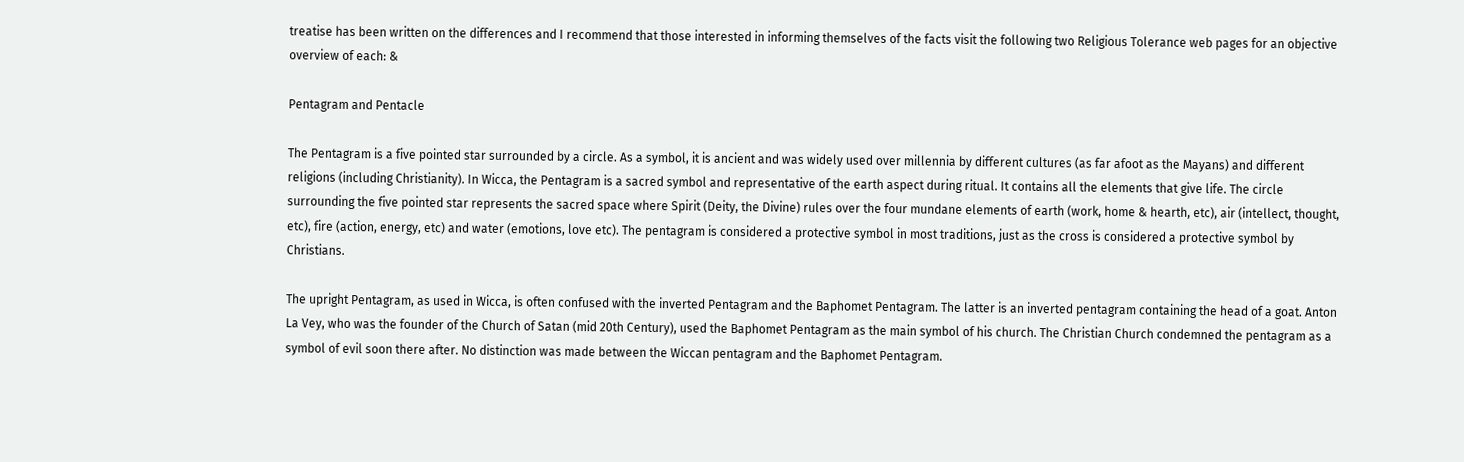treatise has been written on the differences and I recommend that those interested in informing themselves of the facts visit the following two Religious Tolerance web pages for an objective overview of each: &

Pentagram and Pentacle

The Pentagram is a five pointed star surrounded by a circle. As a symbol, it is ancient and was widely used over millennia by different cultures (as far afoot as the Mayans) and different religions (including Christianity). In Wicca, the Pentagram is a sacred symbol and representative of the earth aspect during ritual. It contains all the elements that give life. The circle surrounding the five pointed star represents the sacred space where Spirit (Deity, the Divine) rules over the four mundane elements of earth (work, home & hearth, etc), air (intellect, thought, etc), fire (action, energy, etc) and water (emotions, love etc). The pentagram is considered a protective symbol in most traditions, just as the cross is considered a protective symbol by Christians.

The upright Pentagram, as used in Wicca, is often confused with the inverted Pentagram and the Baphomet Pentagram. The latter is an inverted pentagram containing the head of a goat. Anton La Vey, who was the founder of the Church of Satan (mid 20th Century), used the Baphomet Pentagram as the main symbol of his church. The Christian Church condemned the pentagram as a symbol of evil soon there after. No distinction was made between the Wiccan pentagram and the Baphomet Pentagram.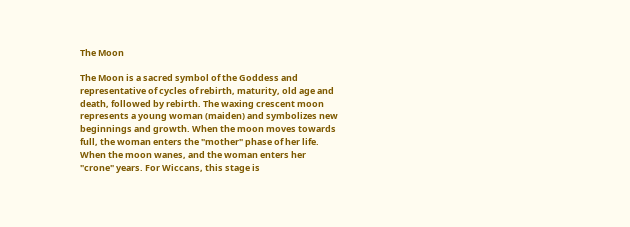The Moon

The Moon is a sacred symbol of the Goddess and representative of cycles of rebirth, maturity, old age and death, followed by rebirth. The waxing crescent moon represents a young woman (maiden) and symbolizes new beginnings and growth. When the moon moves towards full, the woman enters the "mother" phase of her life. When the moon wanes, and the woman enters her "crone" years. For Wiccans, this stage is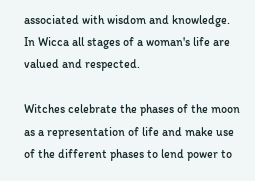associated with wisdom and knowledge. In Wicca all stages of a woman's life are valued and respected.

Witches celebrate the phases of the moon as a representation of life and make use of the different phases to lend power to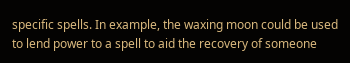specific spells. In example, the waxing moon could be used to lend power to a spell to aid the recovery of someone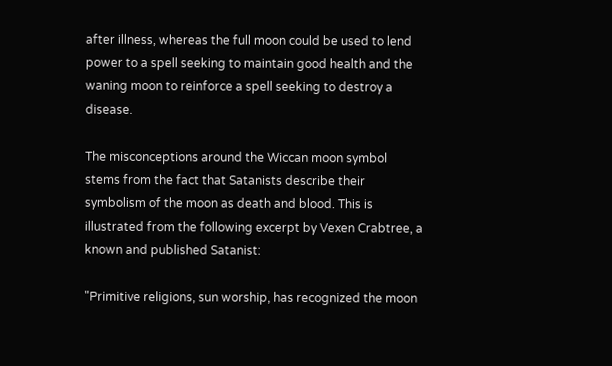after illness, whereas the full moon could be used to lend power to a spell seeking to maintain good health and the waning moon to reinforce a spell seeking to destroy a disease.

The misconceptions around the Wiccan moon symbol stems from the fact that Satanists describe their symbolism of the moon as death and blood. This is illustrated from the following excerpt by Vexen Crabtree, a known and published Satanist:

"Primitive religions, sun worship, has recognized the moon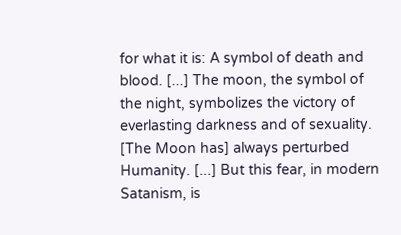for what it is: A symbol of death and blood. [...] The moon, the symbol of the night, symbolizes the victory of everlasting darkness and of sexuality. [The Moon has] always perturbed Humanity. [...] But this fear, in modern Satanism, is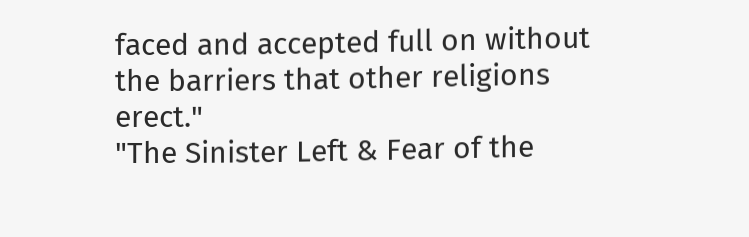faced and accepted full on without the barriers that other religions erect."
"The Sinister Left & Fear of the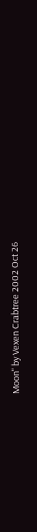Moon" by Vexen Crabtree 2002 Oct 26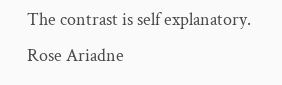The contrast is self explanatory.
Rose Ariadne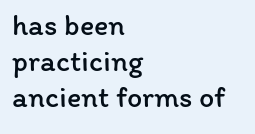has been practicing ancient forms of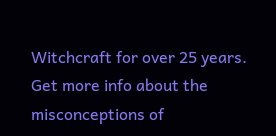Witchcraft for over 25 years. Get more info about the misconceptions of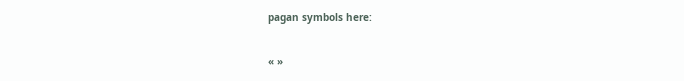pagan symbols here:

« »